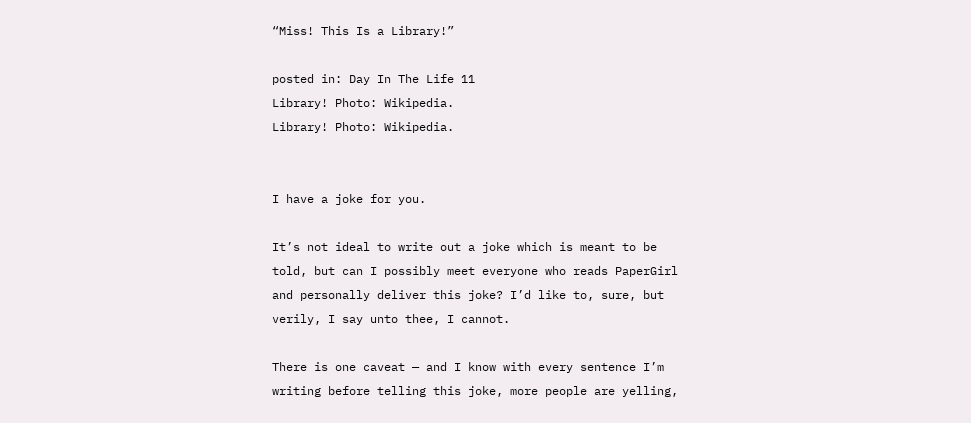“Miss! This Is a Library!”

posted in: Day In The Life 11
Library! Photo: Wikipedia.
Library! Photo: Wikipedia.


I have a joke for you.

It’s not ideal to write out a joke which is meant to be told, but can I possibly meet everyone who reads PaperGirl and personally deliver this joke? I’d like to, sure, but verily, I say unto thee, I cannot.

There is one caveat — and I know with every sentence I’m writing before telling this joke, more people are yelling,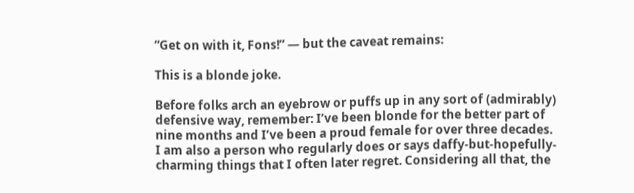“Get on with it, Fons!” — but the caveat remains:

This is a blonde joke.

Before folks arch an eyebrow or puffs up in any sort of (admirably) defensive way, remember: I’ve been blonde for the better part of nine months and I’ve been a proud female for over three decades. I am also a person who regularly does or says daffy-but-hopefully-charming things that I often later regret. Considering all that, the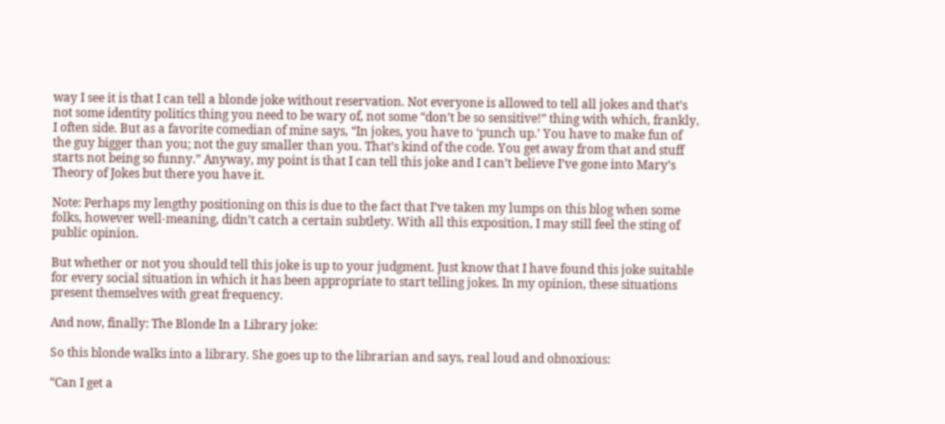way I see it is that I can tell a blonde joke without reservation. Not everyone is allowed to tell all jokes and that’s not some identity politics thing you need to be wary of, not some “don’t be so sensitive!” thing with which, frankly, I often side. But as a favorite comedian of mine says, “In jokes, you have to ‘punch up.’ You have to make fun of the guy bigger than you; not the guy smaller than you. That’s kind of the code. You get away from that and stuff starts not being so funny.” Anyway, my point is that I can tell this joke and I can’t believe I’ve gone into Mary’s Theory of Jokes but there you have it.

Note: Perhaps my lengthy positioning on this is due to the fact that I’ve taken my lumps on this blog when some folks, however well-meaning, didn’t catch a certain subtlety. With all this exposition, I may still feel the sting of public opinion.

But whether or not you should tell this joke is up to your judgment. Just know that I have found this joke suitable for every social situation in which it has been appropriate to start telling jokes. In my opinion, these situations present themselves with great frequency.

And now, finally: The Blonde In a Library joke:

So this blonde walks into a library. She goes up to the librarian and says, real loud and obnoxious:

“Can I get a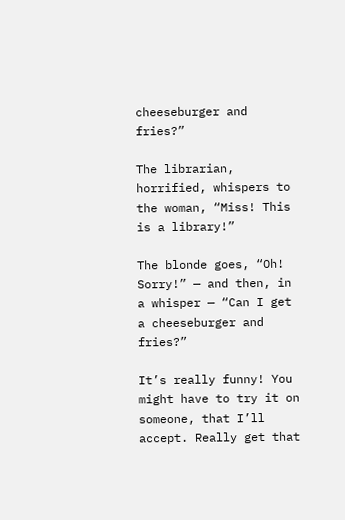cheeseburger and fries?”

The librarian, horrified, whispers to the woman, “Miss! This is a library!”

The blonde goes, “Oh! Sorry!” — and then, in a whisper — “Can I get a cheeseburger and fries?”

It’s really funny! You might have to try it on someone, that I’ll accept. Really get that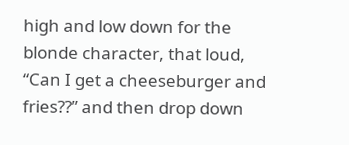high and low down for the blonde character, that loud, “Can I get a cheeseburger and fries??” and then drop down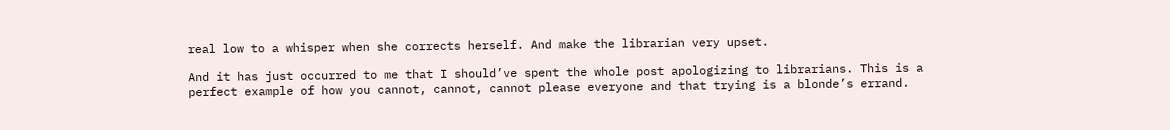real low to a whisper when she corrects herself. And make the librarian very upset.

And it has just occurred to me that I should’ve spent the whole post apologizing to librarians. This is a perfect example of how you cannot, cannot, cannot please everyone and that trying is a blonde’s errand.